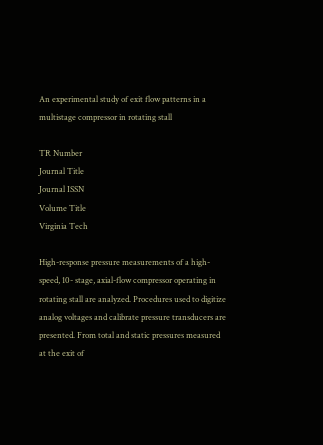An experimental study of exit flow patterns in a multistage compressor in rotating stall

TR Number
Journal Title
Journal ISSN
Volume Title
Virginia Tech

High-response pressure measurements of a high-speed, 10- stage, axial-flow compressor operating in rotating stall are analyzed. Procedures used to digitize analog voltages and calibrate pressure transducers are presented. From total and static pressures measured at the exit of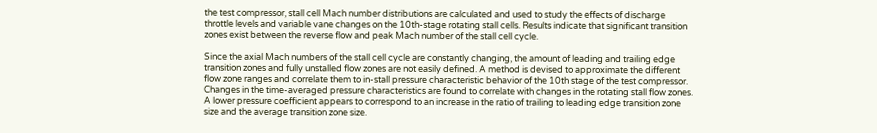the test compressor, stall cell Mach number distributions are calculated and used to study the effects of discharge throttle levels and variable vane changes on the 10th-stage rotating stall cells. Results indicate that significant transition zones exist between the reverse flow and peak Mach number of the stall cell cycle.

Since the axial Mach numbers of the stall cell cycle are constantly changing, the amount of leading and trailing edge transition zones and fully unstalled flow zones are not easily defined. A method is devised to approximate the different flow zone ranges and correlate them to in-stall pressure characteristic behavior of the 10th stage of the test compressor. Changes in the time-averaged pressure characteristics are found to correlate with changes in the rotating stall flow zones. A lower pressure coefficient appears to correspond to an increase in the ratio of trailing to leading edge transition zone size and the average transition zone size.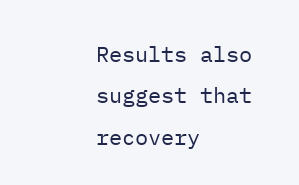Results also suggest that recovery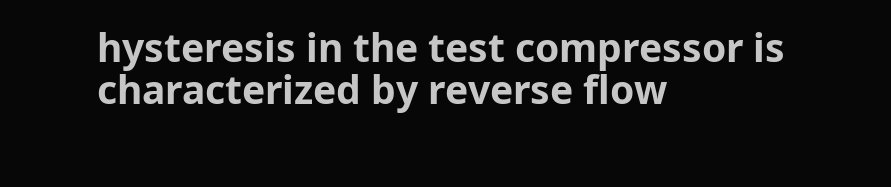hysteresis in the test compressor is characterized by reverse flow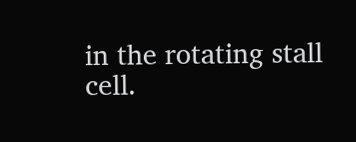in the rotating stall cell.